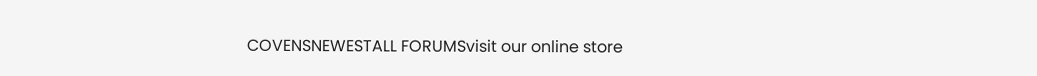COVENSNEWESTALL FORUMSvisit our online store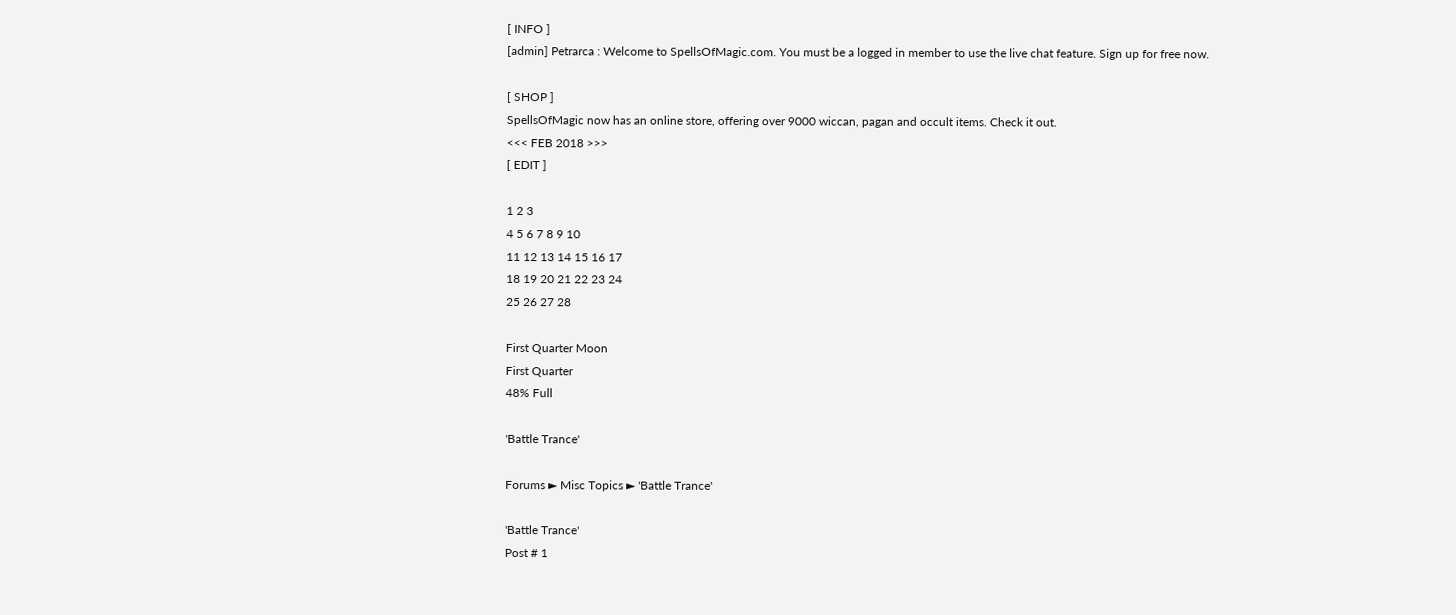[ INFO ]
[admin] Petrarca : Welcome to SpellsOfMagic.com. You must be a logged in member to use the live chat feature. Sign up for free now.

[ SHOP ]
SpellsOfMagic now has an online store, offering over 9000 wiccan, pagan and occult items. Check it out.
<<< FEB 2018 >>>
[ EDIT ]

1 2 3
4 5 6 7 8 9 10
11 12 13 14 15 16 17
18 19 20 21 22 23 24
25 26 27 28

First Quarter Moon
First Quarter
48% Full

'Battle Trance'

Forums ► Misc Topics ► 'Battle Trance'

'Battle Trance'
Post # 1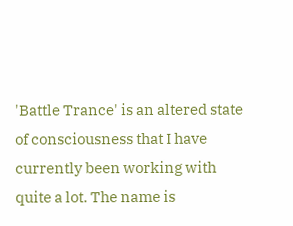'Battle Trance' is an altered state of consciousness that I have currently been working with quite a lot. The name is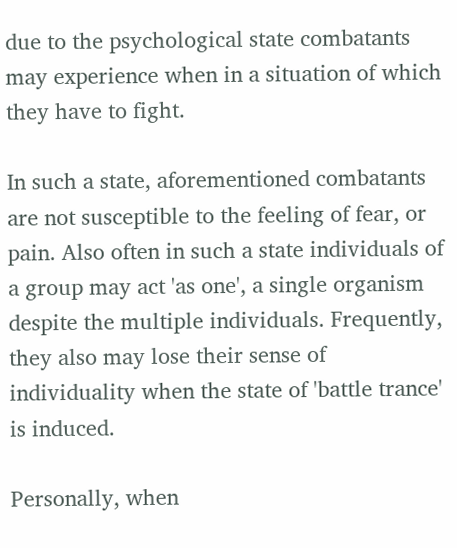due to the psychological state combatants may experience when in a situation of which they have to fight.

In such a state, aforementioned combatants are not susceptible to the feeling of fear, or pain. Also often in such a state individuals of a group may act 'as one', a single organism despite the multiple individuals. Frequently, they also may lose their sense of individuality when the state of 'battle trance' is induced.

Personally, when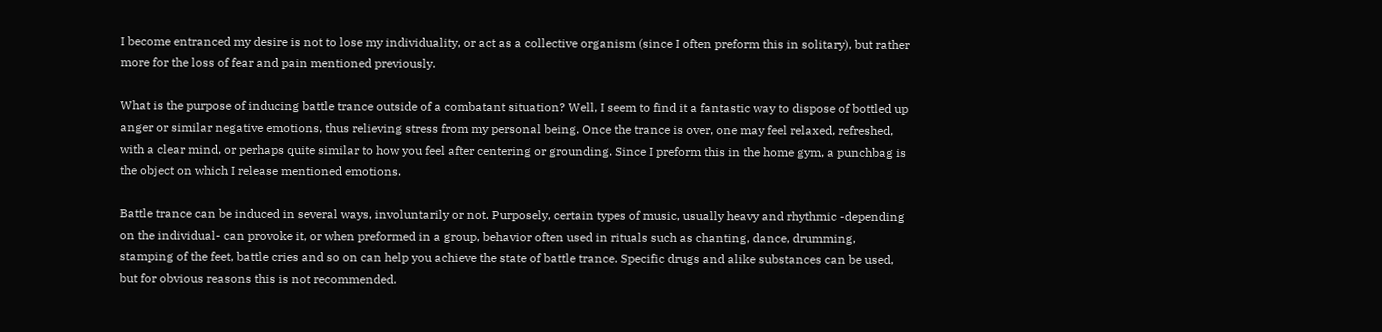I become entranced my desire is not to lose my individuality, or act as a collective organism (since I often preform this in solitary), but rather more for the loss of fear and pain mentioned previously.

What is the purpose of inducing battle trance outside of a combatant situation? Well, I seem to find it a fantastic way to dispose of bottled up anger or similar negative emotions, thus relieving stress from my personal being. Once the trance is over, one may feel relaxed, refreshed, with a clear mind, or perhaps quite similar to how you feel after centering or grounding. Since I preform this in the home gym, a punchbag is the object on which I release mentioned emotions.

Battle trance can be induced in several ways, involuntarily or not. Purposely, certain types of music, usually heavy and rhythmic -depending on the individual- can provoke it, or when preformed in a group, behavior often used in rituals such as chanting, dance, drumming, stamping of the feet, battle cries and so on can help you achieve the state of battle trance. Specific drugs and alike substances can be used, but for obvious reasons this is not recommended.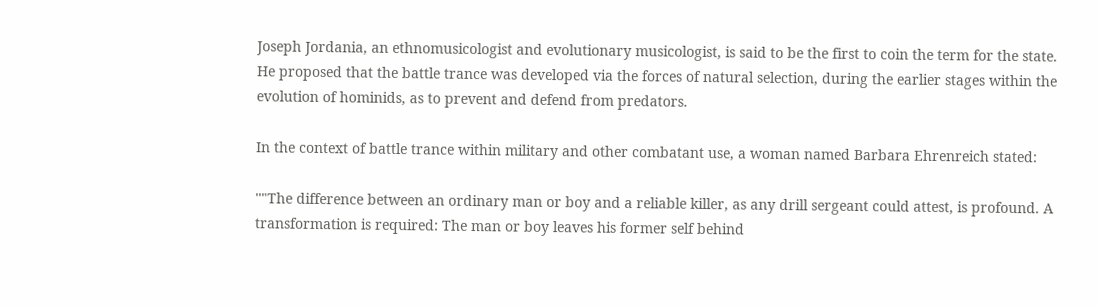Joseph Jordania, an ethnomusicologist and evolutionary musicologist, is said to be the first to coin the term for the state. He proposed that the battle trance was developed via the forces of natural selection, during the earlier stages within the evolution of hominids, as to prevent and defend from predators.

In the context of battle trance within military and other combatant use, a woman named Barbara Ehrenreich stated:

''"The difference between an ordinary man or boy and a reliable killer, as any drill sergeant could attest, is profound. A transformation is required: The man or boy leaves his former self behind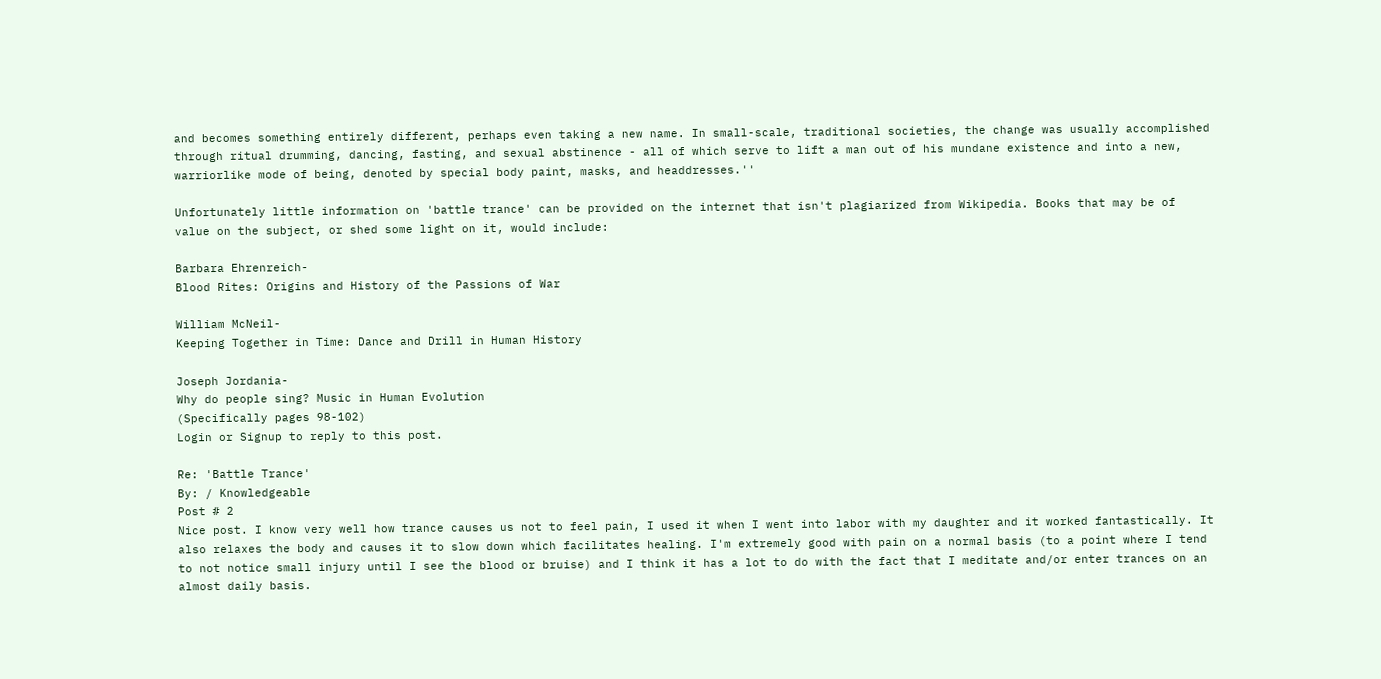and becomes something entirely different, perhaps even taking a new name. In small-scale, traditional societies, the change was usually accomplished through ritual drumming, dancing, fasting, and sexual abstinence - all of which serve to lift a man out of his mundane existence and into a new, warriorlike mode of being, denoted by special body paint, masks, and headdresses.''

Unfortunately little information on 'battle trance' can be provided on the internet that isn't plagiarized from Wikipedia. Books that may be of value on the subject, or shed some light on it, would include:

Barbara Ehrenreich-
Blood Rites: Origins and History of the Passions of War

William McNeil-
Keeping Together in Time: Dance and Drill in Human History

Joseph Jordania-
Why do people sing? Music in Human Evolution
(Specifically pages 98-102)
Login or Signup to reply to this post.

Re: 'Battle Trance'
By: / Knowledgeable
Post # 2
Nice post. I know very well how trance causes us not to feel pain, I used it when I went into labor with my daughter and it worked fantastically. It also relaxes the body and causes it to slow down which facilitates healing. I'm extremely good with pain on a normal basis (to a point where I tend to not notice small injury until I see the blood or bruise) and I think it has a lot to do with the fact that I meditate and/or enter trances on an almost daily basis.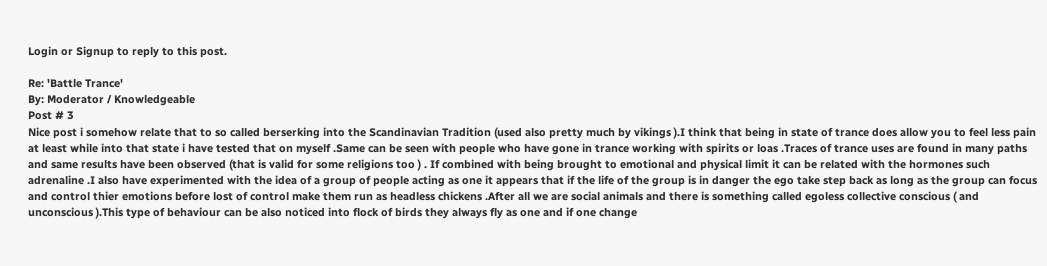Login or Signup to reply to this post.

Re: 'Battle Trance'
By: Moderator / Knowledgeable
Post # 3
Nice post i somehow relate that to so called berserking into the Scandinavian Tradition (used also pretty much by vikings ).I think that being in state of trance does allow you to feel less pain at least while into that state i have tested that on myself .Same can be seen with people who have gone in trance working with spirits or loas .Traces of trance uses are found in many paths and same results have been observed (that is valid for some religions too ) . If combined with being brought to emotional and physical limit it can be related with the hormones such adrenaline .I also have experimented with the idea of a group of people acting as one it appears that if the life of the group is in danger the ego take step back as long as the group can focus and control thier emotions before lost of control make them run as headless chickens .After all we are social animals and there is something called egoless collective conscious ( and unconscious ).This type of behaviour can be also noticed into flock of birds they always fly as one and if one change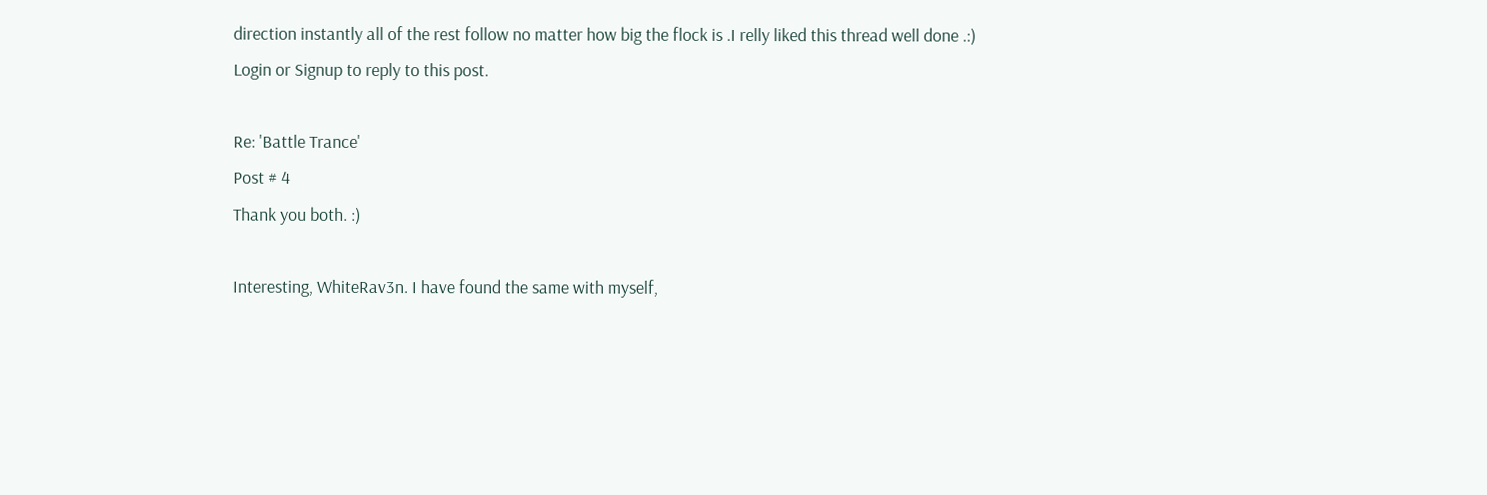direction instantly all of the rest follow no matter how big the flock is .I relly liked this thread well done .:)
Login or Signup to reply to this post.

Re: 'Battle Trance'
Post # 4
Thank you both. :)

Interesting, WhiteRav3n. I have found the same with myself,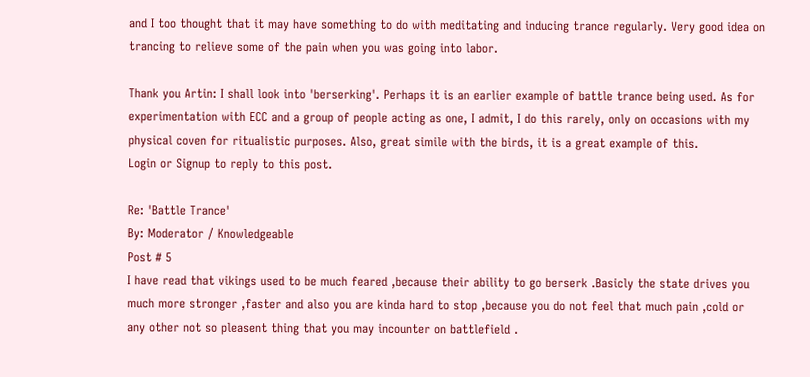and I too thought that it may have something to do with meditating and inducing trance regularly. Very good idea on trancing to relieve some of the pain when you was going into labor.

Thank you Artin: I shall look into 'berserking'. Perhaps it is an earlier example of battle trance being used. As for experimentation with ECC and a group of people acting as one, I admit, I do this rarely, only on occasions with my physical coven for ritualistic purposes. Also, great simile with the birds, it is a great example of this.
Login or Signup to reply to this post.

Re: 'Battle Trance'
By: Moderator / Knowledgeable
Post # 5
I have read that vikings used to be much feared ,because their ability to go berserk .Basicly the state drives you much more stronger ,faster and also you are kinda hard to stop ,because you do not feel that much pain ,cold or any other not so pleasent thing that you may incounter on battlefield .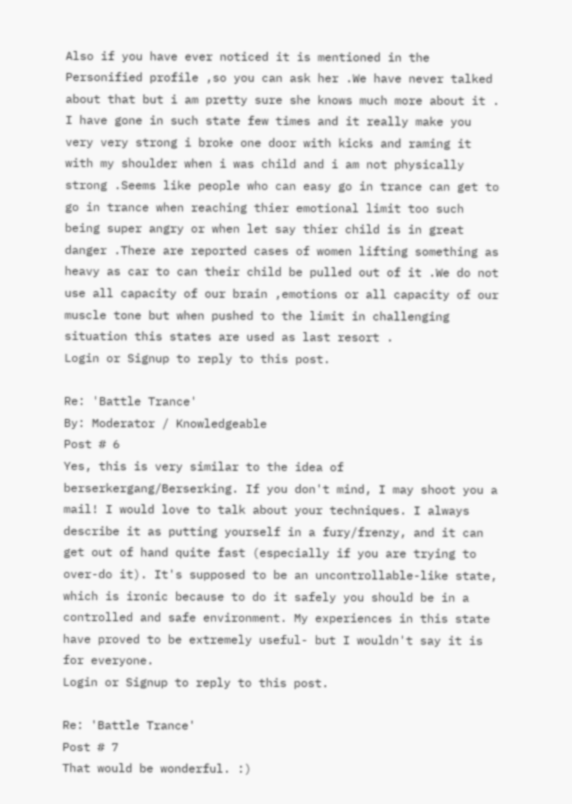Also if you have ever noticed it is mentioned in the Personified profile ,so you can ask her .We have never talked about that but i am pretty sure she knows much more about it .
I have gone in such state few times and it really make you very very strong i broke one door with kicks and raming it with my shoulder when i was child and i am not physically strong .Seems like people who can easy go in trance can get to go in trance when reaching thier emotional limit too such being super angry or when let say thier child is in great danger .There are reported cases of women lifting something as heavy as car to can their child be pulled out of it .We do not use all capacity of our brain ,emotions or all capacity of our muscle tone but when pushed to the limit in challenging situation this states are used as last resort .
Login or Signup to reply to this post.

Re: 'Battle Trance'
By: Moderator / Knowledgeable
Post # 6
Yes, this is very similar to the idea of berserkergang/Berserking. If you don't mind, I may shoot you a mail! I would love to talk about your techniques. I always describe it as putting yourself in a fury/frenzy, and it can get out of hand quite fast (especially if you are trying to over-do it). It's supposed to be an uncontrollable-like state, which is ironic because to do it safely you should be in a controlled and safe environment. My experiences in this state have proved to be extremely useful- but I wouldn't say it is for everyone.
Login or Signup to reply to this post.

Re: 'Battle Trance'
Post # 7
That would be wonderful. :)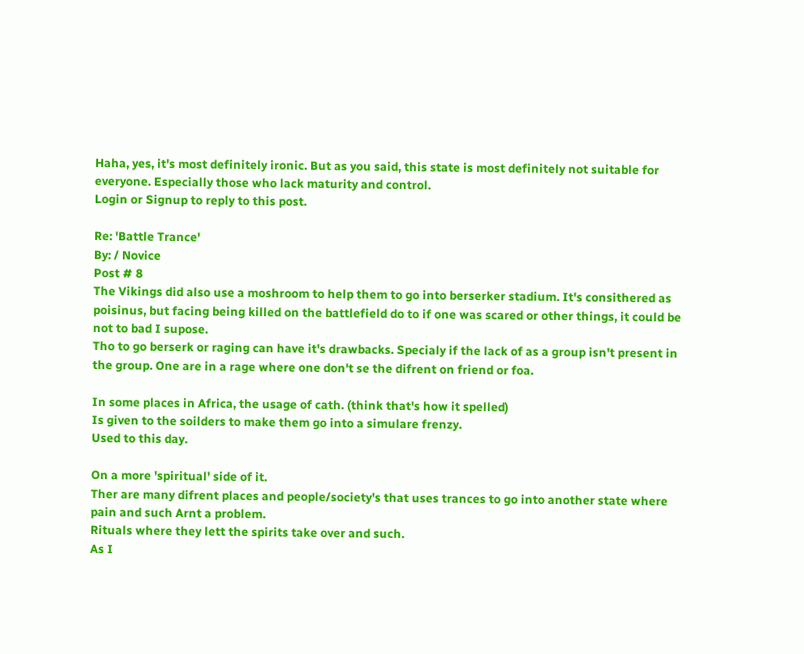Haha, yes, it's most definitely ironic. But as you said, this state is most definitely not suitable for everyone. Especially those who lack maturity and control.
Login or Signup to reply to this post.

Re: 'Battle Trance'
By: / Novice
Post # 8
The Vikings did also use a moshroom to help them to go into berserker stadium. It's consithered as poisinus, but facing being killed on the battlefield do to if one was scared or other things, it could be not to bad I supose.
Tho to go berserk or raging can have it's drawbacks. Specialy if the lack of as a group isn't present in the group. One are in a rage where one don't se the difrent on friend or foa.

In some places in Africa, the usage of cath. (think that's how it spelled)
Is given to the soilders to make them go into a simulare frenzy.
Used to this day.

On a more 'spiritual' side of it.
Ther are many difrent places and people/society's that uses trances to go into another state where pain and such Arnt a problem.
Rituals where they lett the spirits take over and such.
As I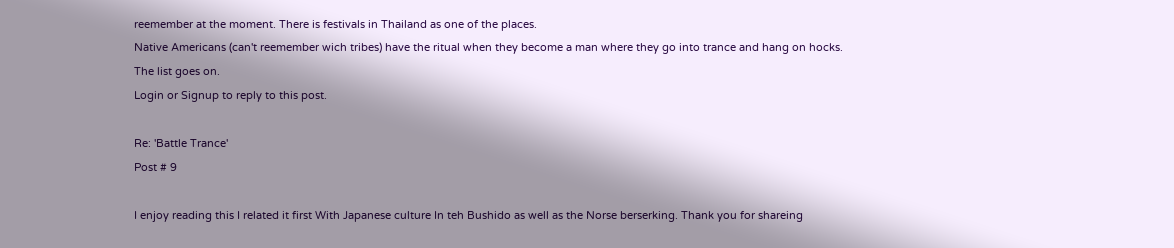reemember at the moment. There is festivals in Thailand as one of the places.
Native Americans (can't reemember wich tribes) have the ritual when they become a man where they go into trance and hang on hocks.
The list goes on.
Login or Signup to reply to this post.

Re: 'Battle Trance'
Post # 9

I enjoy reading this I related it first With Japanese culture In teh Bushido as well as the Norse berserking. Thank you for shareing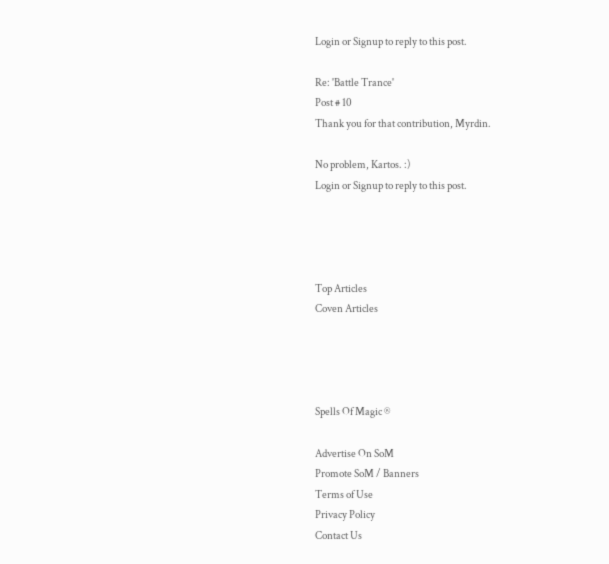Login or Signup to reply to this post.

Re: 'Battle Trance'
Post # 10
Thank you for that contribution, Myrdin.

No problem, Kartos. :)
Login or Signup to reply to this post.




Top Articles
Coven Articles




Spells Of Magic ®

Advertise On SoM
Promote SoM / Banners
Terms of Use
Privacy Policy
Contact Us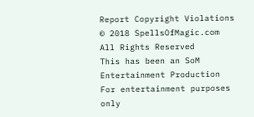Report Copyright Violations
© 2018 SpellsOfMagic.com
All Rights Reserved
This has been an SoM Entertainment Production
For entertainment purposes only